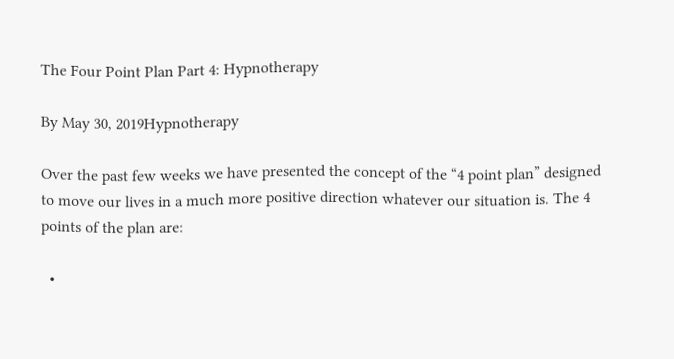The Four Point Plan Part 4: Hypnotherapy

By May 30, 2019Hypnotherapy

Over the past few weeks we have presented the concept of the “4 point plan” designed to move our lives in a much more positive direction whatever our situation is. The 4 points of the plan are:

  •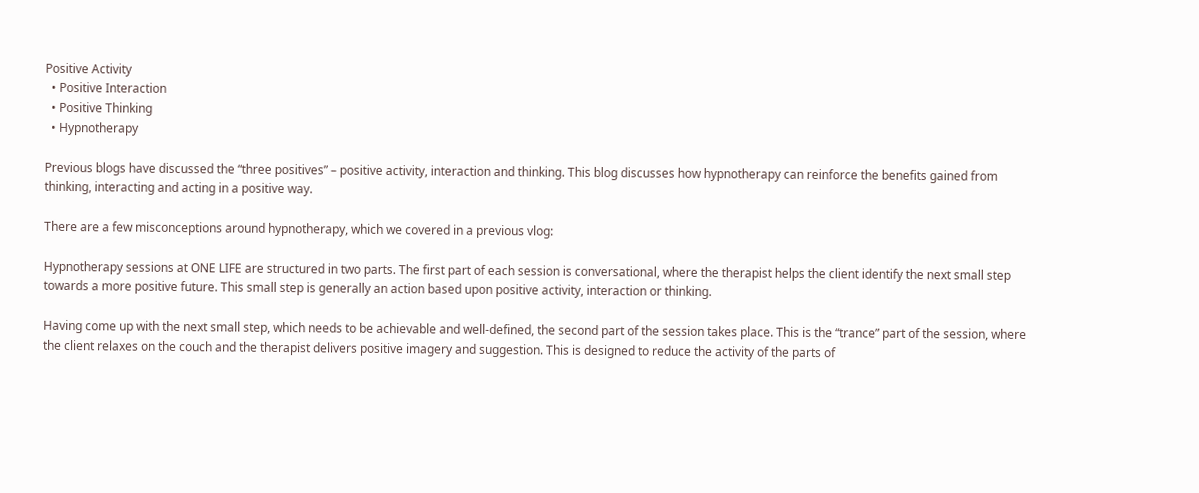Positive Activity
  • Positive Interaction
  • Positive Thinking
  • Hypnotherapy

Previous blogs have discussed the “three positives” – positive activity, interaction and thinking. This blog discusses how hypnotherapy can reinforce the benefits gained from thinking, interacting and acting in a positive way.

There are a few misconceptions around hypnotherapy, which we covered in a previous vlog:

Hypnotherapy sessions at ONE LIFE are structured in two parts. The first part of each session is conversational, where the therapist helps the client identify the next small step towards a more positive future. This small step is generally an action based upon positive activity, interaction or thinking.

Having come up with the next small step, which needs to be achievable and well-defined, the second part of the session takes place. This is the “trance” part of the session, where the client relaxes on the couch and the therapist delivers positive imagery and suggestion. This is designed to reduce the activity of the parts of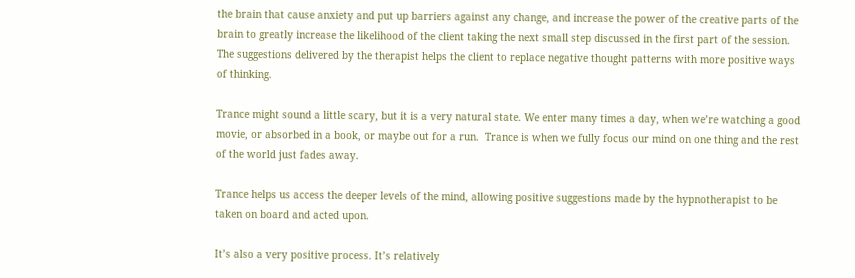the brain that cause anxiety and put up barriers against any change, and increase the power of the creative parts of the brain to greatly increase the likelihood of the client taking the next small step discussed in the first part of the session. The suggestions delivered by the therapist helps the client to replace negative thought patterns with more positive ways of thinking.

Trance might sound a little scary, but it is a very natural state. We enter many times a day, when we’re watching a good movie, or absorbed in a book, or maybe out for a run.  Trance is when we fully focus our mind on one thing and the rest of the world just fades away.

Trance helps us access the deeper levels of the mind, allowing positive suggestions made by the hypnotherapist to be taken on board and acted upon.

It’s also a very positive process. It’s relatively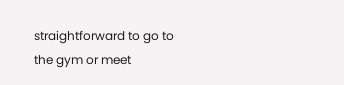straightforward to go to the gym or meet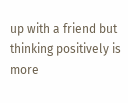up with a friend but thinking positively is more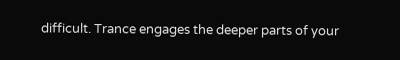difficult. Trance engages the deeper parts of your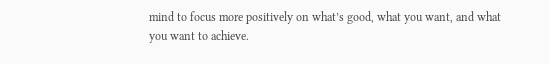mind to focus more positively on what’s good, what you want, and what you want to achieve.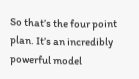So that’s the four point plan. It’s an incredibly powerful model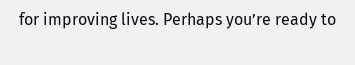for improving lives. Perhaps you’re ready to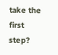take the first step?